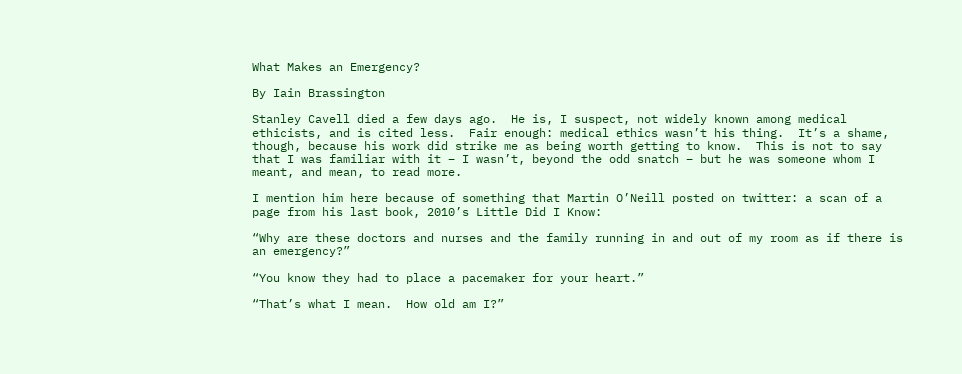What Makes an Emergency?

By Iain Brassington

Stanley Cavell died a few days ago.  He is, I suspect, not widely known among medical ethicists, and is cited less.  Fair enough: medical ethics wasn’t his thing.  It’s a shame, though, because his work did strike me as being worth getting to know.  This is not to say that I was familiar with it – I wasn’t, beyond the odd snatch – but he was someone whom I meant, and mean, to read more.

I mention him here because of something that Martin O’Neill posted on twitter: a scan of a page from his last book, 2010’s Little Did I Know:

“Why are these doctors and nurses and the family running in and out of my room as if there is an emergency?”

“You know they had to place a pacemaker for your heart.”

“That’s what I mean.  How old am I?”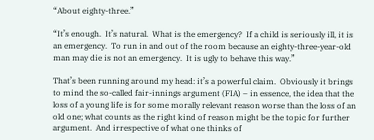“About eighty-three.”

“It’s enough.  It’s natural.  What is the emergency?  If a child is seriously ill, it is an emergency.  To run in and out of the room because an eighty-three-year-old man may die is not an emergency.  It is ugly to behave this way.”

That’s been running around my head: it’s a powerful claim.  Obviously it brings to mind the so-called fair-innings argument (FIA) – in essence, the idea that the loss of a young life is for some morally relevant reason worse than the loss of an old one; what counts as the right kind of reason might be the topic for further argument.  And irrespective of what one thinks of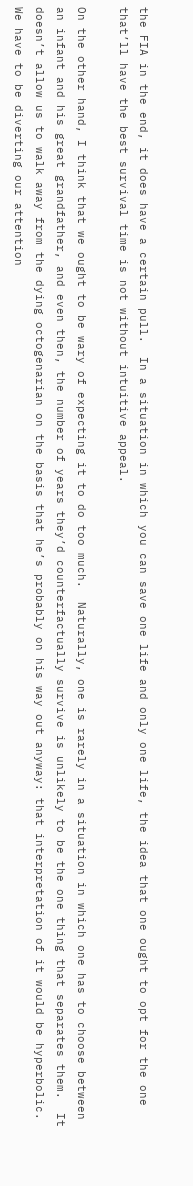the FIA in the end, it does have a certain pull.  In a situation in which you can save one life and only one life, the idea that one ought to opt for the one that’ll have the best survival time is not without intuitive appeal.

On the other hand, I think that we ought to be wary of expecting it to do too much.  Naturally, one is rarely in a situation in which one has to choose between an infant and his great grandfather, and even then, the number of years they’d counterfactually survive is unlikely to be the one thing that separates them.  It doesn’t allow us to walk away from the dying octogenarian on the basis that he’s probably on his way out anyway: that interpretation of it would be hyperbolic.  We have to be diverting our attention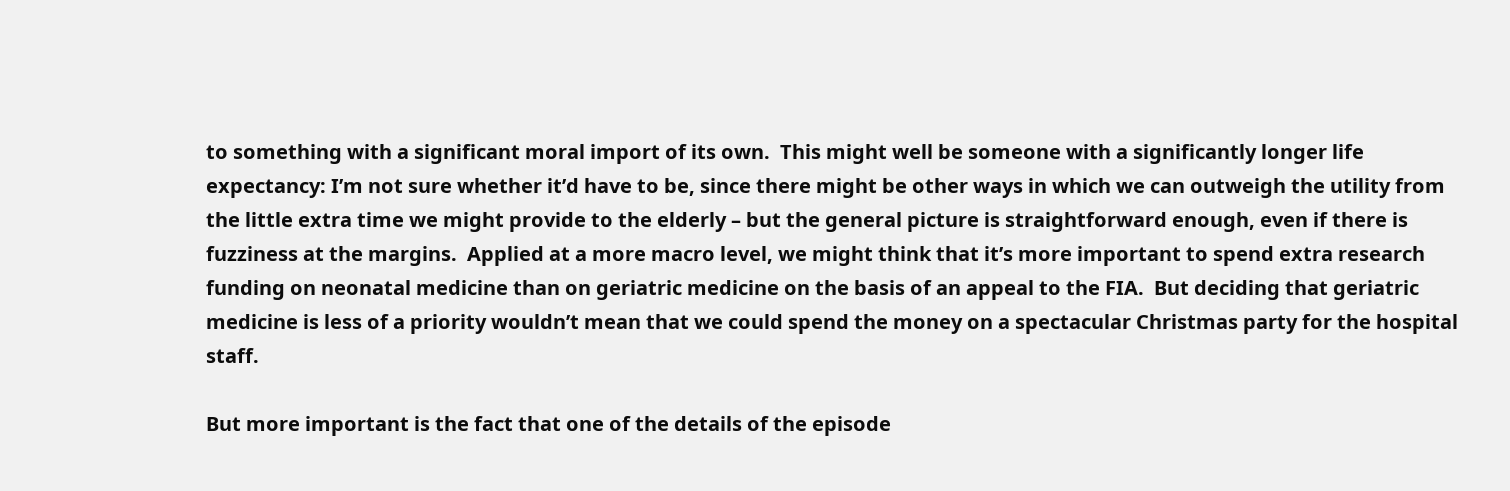to something with a significant moral import of its own.  This might well be someone with a significantly longer life expectancy: I’m not sure whether it’d have to be, since there might be other ways in which we can outweigh the utility from the little extra time we might provide to the elderly – but the general picture is straightforward enough, even if there is fuzziness at the margins.  Applied at a more macro level, we might think that it’s more important to spend extra research funding on neonatal medicine than on geriatric medicine on the basis of an appeal to the FIA.  But deciding that geriatric medicine is less of a priority wouldn’t mean that we could spend the money on a spectacular Christmas party for the hospital staff.

But more important is the fact that one of the details of the episode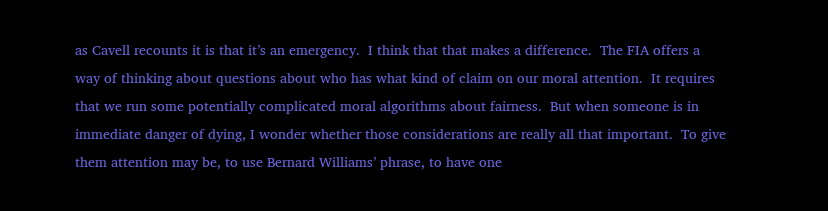as Cavell recounts it is that it’s an emergency.  I think that that makes a difference.  The FIA offers a way of thinking about questions about who has what kind of claim on our moral attention.  It requires that we run some potentially complicated moral algorithms about fairness.  But when someone is in immediate danger of dying, I wonder whether those considerations are really all that important.  To give them attention may be, to use Bernard Williams’ phrase, to have one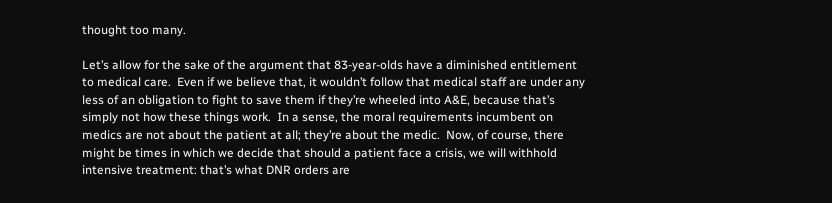thought too many.

Let’s allow for the sake of the argument that 83-year-olds have a diminished entitlement to medical care.  Even if we believe that, it wouldn’t follow that medical staff are under any less of an obligation to fight to save them if they’re wheeled into A&E, because that’s simply not how these things work.  In a sense, the moral requirements incumbent on medics are not about the patient at all; they’re about the medic.  Now, of course, there might be times in which we decide that should a patient face a crisis, we will withhold intensive treatment: that’s what DNR orders are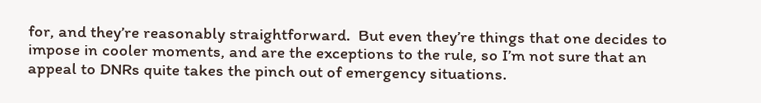for, and they’re reasonably straightforward.  But even they’re things that one decides to impose in cooler moments, and are the exceptions to the rule, so I’m not sure that an appeal to DNRs quite takes the pinch out of emergency situations.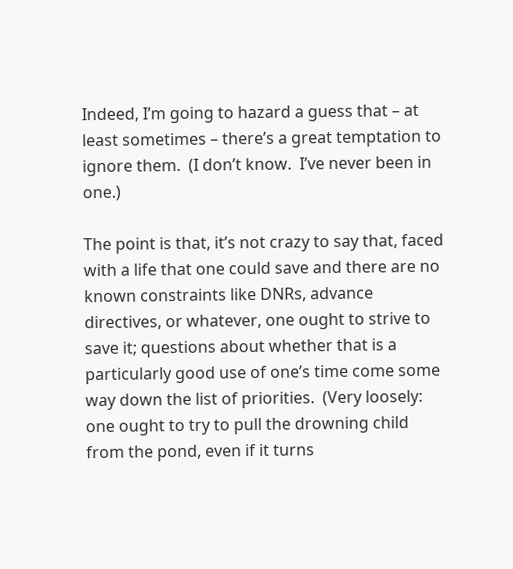Indeed, I’m going to hazard a guess that – at least sometimes – there’s a great temptation to ignore them.  (I don’t know.  I’ve never been in one.)

The point is that, it’s not crazy to say that, faced with a life that one could save and there are no known constraints like DNRs, advance directives, or whatever, one ought to strive to save it; questions about whether that is a particularly good use of one’s time come some way down the list of priorities.  (Very loosely: one ought to try to pull the drowning child from the pond, even if it turns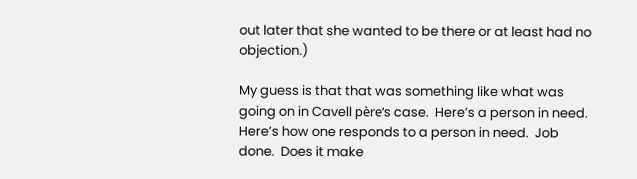out later that she wanted to be there or at least had no objection.)

My guess is that that was something like what was going on in Cavell père‘s case.  Here’s a person in need.  Here’s how one responds to a person in need.  Job done.  Does it make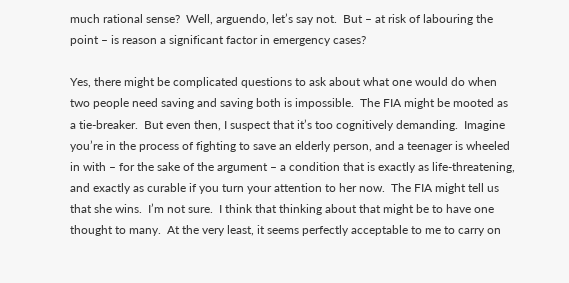much rational sense?  Well, arguendo, let’s say not.  But – at risk of labouring the point – is reason a significant factor in emergency cases?

Yes, there might be complicated questions to ask about what one would do when two people need saving and saving both is impossible.  The FIA might be mooted as a tie-breaker.  But even then, I suspect that it’s too cognitively demanding.  Imagine you’re in the process of fighting to save an elderly person, and a teenager is wheeled in with – for the sake of the argument – a condition that is exactly as life-threatening, and exactly as curable if you turn your attention to her now.  The FIA might tell us that she wins.  I’m not sure.  I think that thinking about that might be to have one thought to many.  At the very least, it seems perfectly acceptable to me to carry on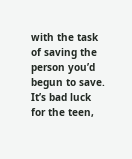with the task of saving the person you’d begun to save.  It’s bad luck for the teen,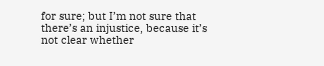for sure; but I’m not sure that there’s an injustice, because it’s not clear whether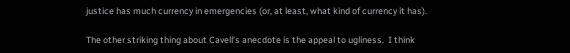justice has much currency in emergencies (or, at least, what kind of currency it has).

The other striking thing about Cavell’s anecdote is the appeal to ugliness.  I think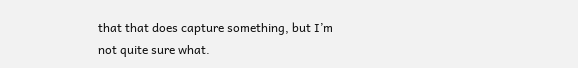that that does capture something, but I’m not quite sure what.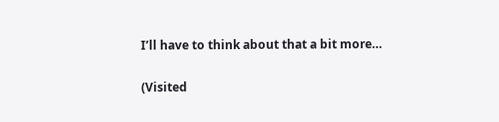I’ll have to think about that a bit more…

(Visited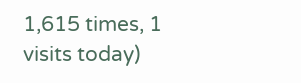1,615 times, 1 visits today)